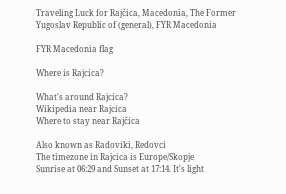Traveling Luck for Rajčica, Macedonia, The Former Yugoslav Republic of (general), FYR Macedonia

FYR Macedonia flag

Where is Rajcica?

What's around Rajcica?
Wikipedia near Rajcica
Where to stay near Rajčica

Also known as Radoviki, Redovci
The timezone in Rajcica is Europe/Skopje
Sunrise at 06:29 and Sunset at 17:14. It's light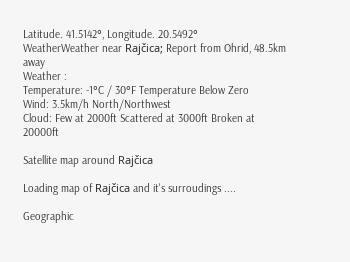Latitude. 41.5142°, Longitude. 20.5492°
WeatherWeather near Rajčica; Report from Ohrid, 48.5km away
Weather :
Temperature: -1°C / 30°F Temperature Below Zero
Wind: 3.5km/h North/Northwest
Cloud: Few at 2000ft Scattered at 3000ft Broken at 20000ft

Satellite map around Rajčica

Loading map of Rajčica and it's surroudings ....

Geographic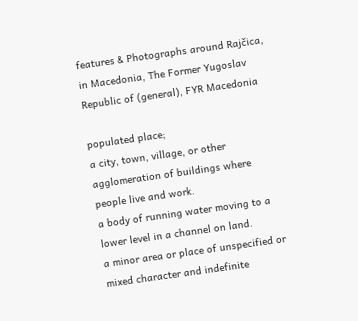features & Photographs around Rajčica, in Macedonia, The Former Yugoslav Republic of (general), FYR Macedonia

populated place;
a city, town, village, or other agglomeration of buildings where people live and work.
a body of running water moving to a lower level in a channel on land.
a minor area or place of unspecified or mixed character and indefinite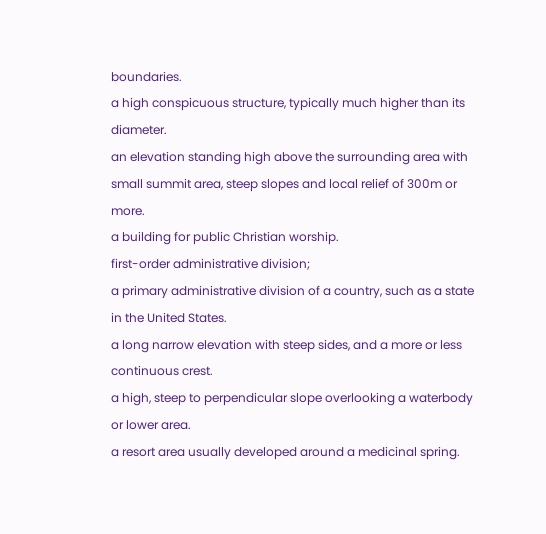boundaries.
a high conspicuous structure, typically much higher than its diameter.
an elevation standing high above the surrounding area with small summit area, steep slopes and local relief of 300m or more.
a building for public Christian worship.
first-order administrative division;
a primary administrative division of a country, such as a state in the United States.
a long narrow elevation with steep sides, and a more or less continuous crest.
a high, steep to perpendicular slope overlooking a waterbody or lower area.
a resort area usually developed around a medicinal spring.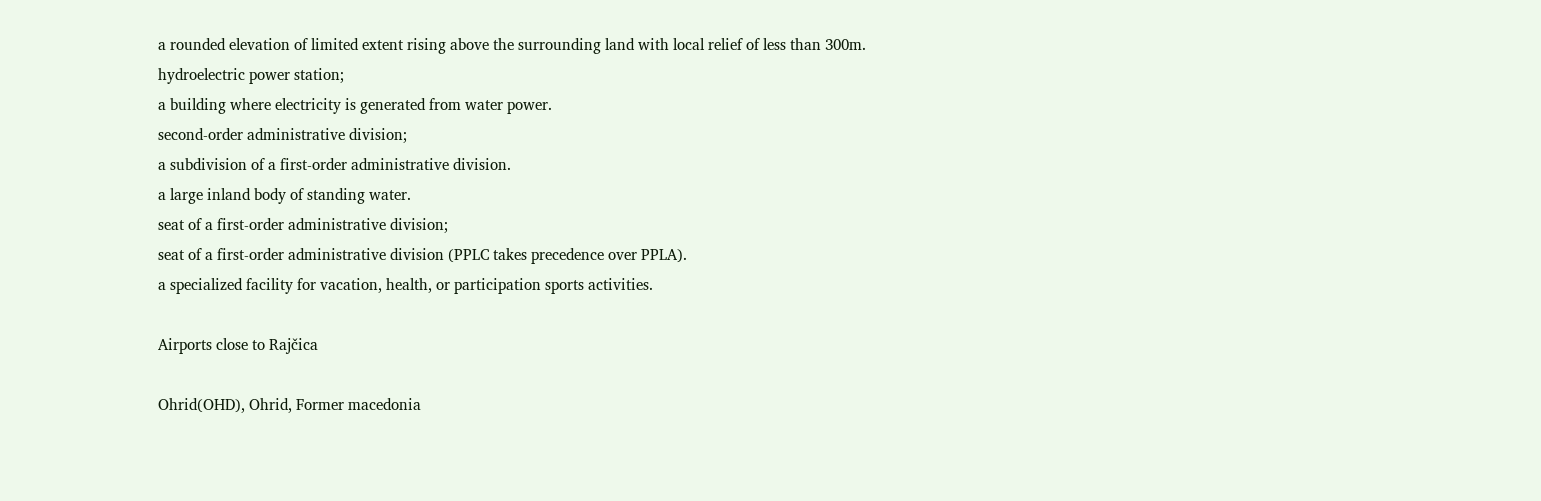a rounded elevation of limited extent rising above the surrounding land with local relief of less than 300m.
hydroelectric power station;
a building where electricity is generated from water power.
second-order administrative division;
a subdivision of a first-order administrative division.
a large inland body of standing water.
seat of a first-order administrative division;
seat of a first-order administrative division (PPLC takes precedence over PPLA).
a specialized facility for vacation, health, or participation sports activities.

Airports close to Rajčica

Ohrid(OHD), Ohrid, Former macedonia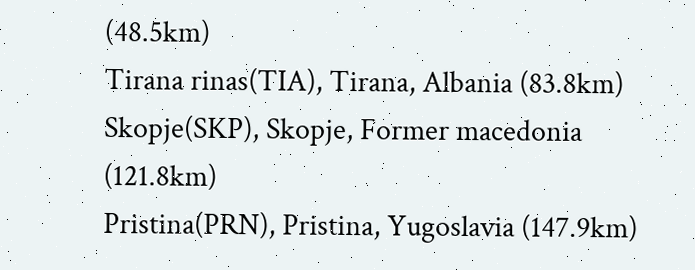(48.5km)
Tirana rinas(TIA), Tirana, Albania (83.8km)
Skopje(SKP), Skopje, Former macedonia (121.8km)
Pristina(PRN), Pristina, Yugoslavia (147.9km)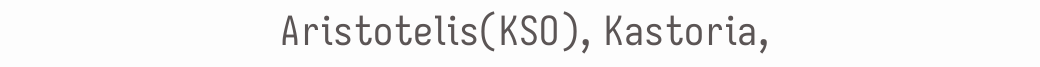Aristotelis(KSO), Kastoria,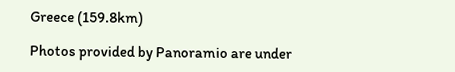Greece (159.8km)

Photos provided by Panoramio are under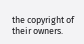the copyright of their owners.